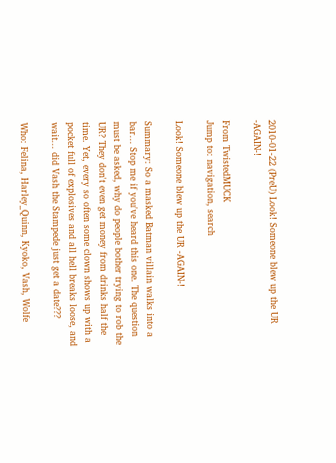2010-01-22 (PreU) Look! Someone blew up the UR -AGAIN-!

From TwistedMUCK
Jump to: navigation, search

Look! Someone blew up the UR -AGAIN-!

Summary: So a masked Batman villain walks into a bar... Stop me if you've heard this one. The question must be asked, why do people bother trying to rob the UR? They don't even get money from drinks half the time. Yet, every so often some clown shows up with a pocket full of explosives and all hell breaks loose, and wait... did Vash the Stampede just get a date???

Who: Felina, Harley_Quinn, Kyoko, Vash, Wolfe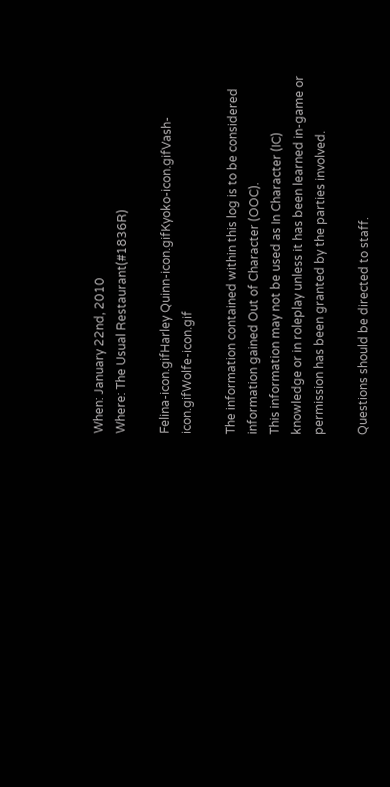When: January 22nd, 2010
Where: The Usual Restaurant(#1836R)

Felina-icon.gifHarley Quinn-icon.gifKyoko-icon.gifVash-icon.gifWolfe-icon.gif

The information contained within this log is to be considered information gained Out of Character (OOC).
This information may not be used as In Character (IC) knowledge or in roleplay unless it has been learned in-game or permission has been granted by the parties involved.

Questions should be directed to staff.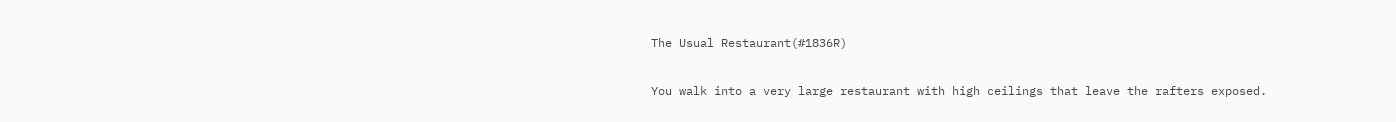The Usual Restaurant(#1836R)

You walk into a very large restaurant with high ceilings that leave the rafters exposed.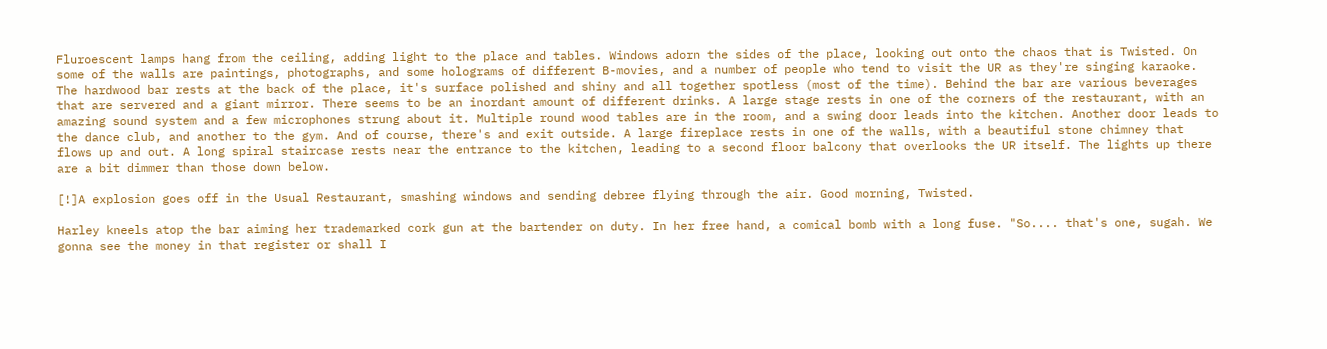Fluroescent lamps hang from the ceiling, adding light to the place and tables. Windows adorn the sides of the place, looking out onto the chaos that is Twisted. On some of the walls are paintings, photographs, and some holograms of different B-movies, and a number of people who tend to visit the UR as they're singing karaoke. The hardwood bar rests at the back of the place, it's surface polished and shiny and all together spotless (most of the time). Behind the bar are various beverages that are servered and a giant mirror. There seems to be an inordant amount of different drinks. A large stage rests in one of the corners of the restaurant, with an amazing sound system and a few microphones strung about it. Multiple round wood tables are in the room, and a swing door leads into the kitchen. Another door leads to the dance club, and another to the gym. And of course, there's and exit outside. A large fireplace rests in one of the walls, with a beautiful stone chimney that flows up and out. A long spiral staircase rests near the entrance to the kitchen, leading to a second floor balcony that overlooks the UR itself. The lights up there are a bit dimmer than those down below.

[!]A explosion goes off in the Usual Restaurant, smashing windows and sending debree flying through the air. Good morning, Twisted.

Harley kneels atop the bar aiming her trademarked cork gun at the bartender on duty. In her free hand, a comical bomb with a long fuse. "So.... that's one, sugah. We gonna see the money in that register or shall I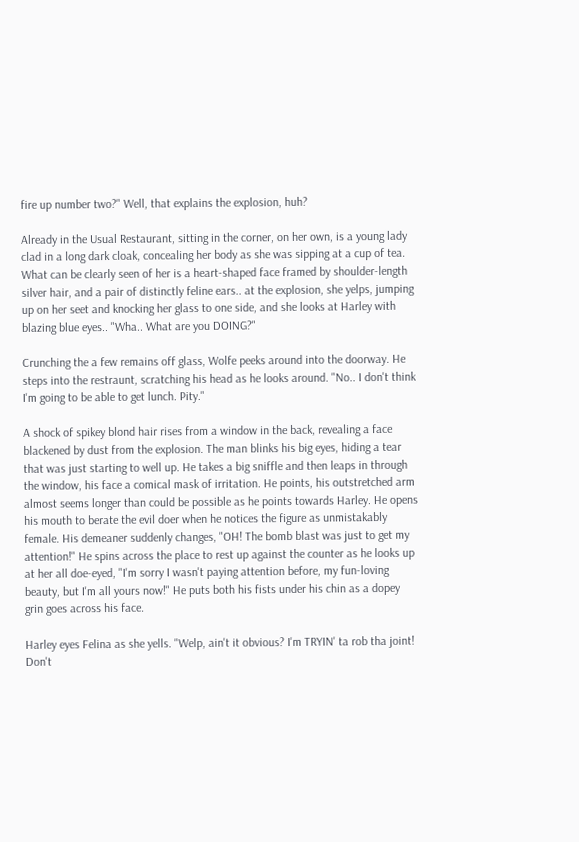fire up number two?" Well, that explains the explosion, huh?

Already in the Usual Restaurant, sitting in the corner, on her own, is a young lady clad in a long dark cloak, concealing her body as she was sipping at a cup of tea. What can be clearly seen of her is a heart-shaped face framed by shoulder-length silver hair, and a pair of distinctly feline ears.. at the explosion, she yelps, jumping up on her seet and knocking her glass to one side, and she looks at Harley with blazing blue eyes.. "Wha.. What are you DOING?"

Crunching the a few remains off glass, Wolfe peeks around into the doorway. He steps into the restraunt, scratching his head as he looks around. "No.. I don't think I'm going to be able to get lunch. Pity."

A shock of spikey blond hair rises from a window in the back, revealing a face blackened by dust from the explosion. The man blinks his big eyes, hiding a tear that was just starting to well up. He takes a big sniffle and then leaps in through the window, his face a comical mask of irritation. He points, his outstretched arm almost seems longer than could be possible as he points towards Harley. He opens his mouth to berate the evil doer when he notices the figure as unmistakably female. His demeaner suddenly changes, "OH! The bomb blast was just to get my attention!" He spins across the place to rest up against the counter as he looks up at her all doe-eyed, "I'm sorry I wasn't paying attention before, my fun-loving beauty, but I'm all yours now!" He puts both his fists under his chin as a dopey grin goes across his face.

Harley eyes Felina as she yells. "Welp, ain't it obvious? I'm TRYIN' ta rob tha joint! Don't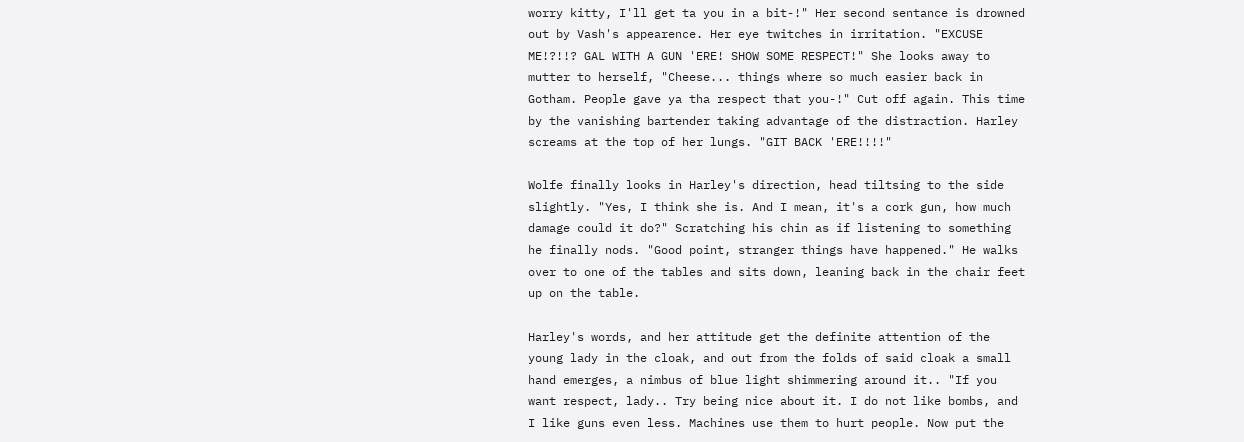worry kitty, I'll get ta you in a bit-!" Her second sentance is drowned out by Vash's appearence. Her eye twitches in irritation. "EXCUSE ME!?!!? GAL WITH A GUN 'ERE! SHOW SOME RESPECT!" She looks away to mutter to herself, "Cheese... things where so much easier back in Gotham. People gave ya tha respect that you-!" Cut off again. This time by the vanishing bartender taking advantage of the distraction. Harley screams at the top of her lungs. "GIT BACK 'ERE!!!!"

Wolfe finally looks in Harley's direction, head tiltsing to the side slightly. "Yes, I think she is. And I mean, it's a cork gun, how much damage could it do?" Scratching his chin as if listening to something he finally nods. "Good point, stranger things have happened." He walks over to one of the tables and sits down, leaning back in the chair feet up on the table.

Harley's words, and her attitude get the definite attention of the young lady in the cloak, and out from the folds of said cloak a small hand emerges, a nimbus of blue light shimmering around it.. "If you want respect, lady.. Try being nice about it. I do not like bombs, and I like guns even less. Machines use them to hurt people. Now put the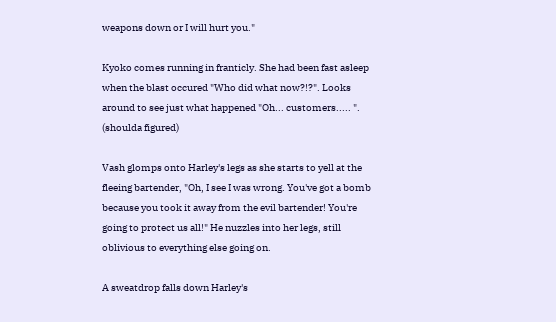weapons down or I will hurt you."

Kyoko comes running in franticly. She had been fast asleep when the blast occured "Who did what now?!?". Looks around to see just what happened "Oh... customers..... ". (shoulda figured)

Vash glomps onto Harley's legs as she starts to yell at the fleeing bartender, "Oh, I see I was wrong. You've got a bomb because you took it away from the evil bartender! You're going to protect us all!" He nuzzles into her legs, still oblivious to everything else going on.

A sweatdrop falls down Harley's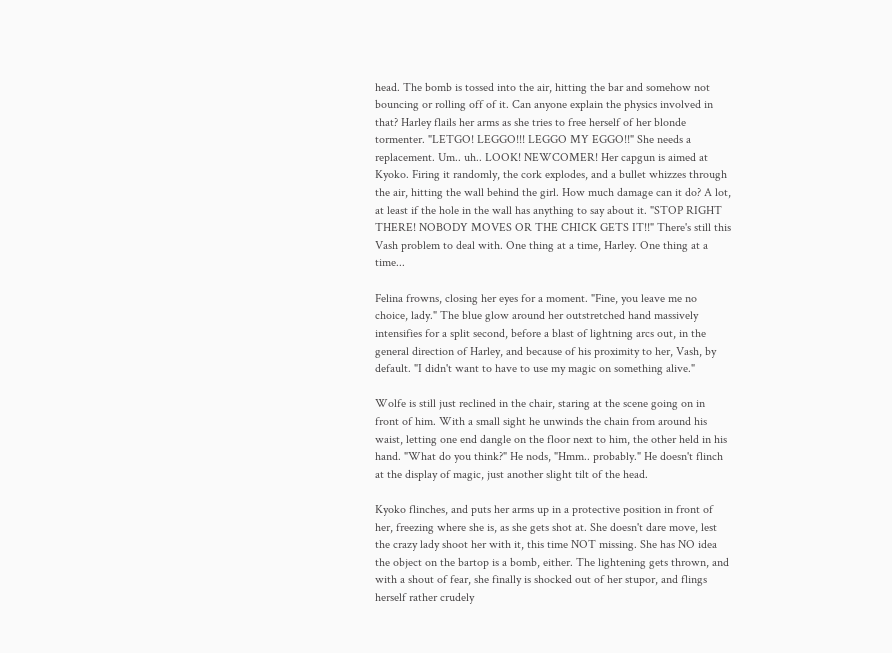head. The bomb is tossed into the air, hitting the bar and somehow not bouncing or rolling off of it. Can anyone explain the physics involved in that? Harley flails her arms as she tries to free herself of her blonde tormenter. "LETGO! LEGGO!!! LEGGO MY EGGO!!" She needs a replacement. Um.. uh.. LOOK! NEWCOMER! Her capgun is aimed at Kyoko. Firing it randomly, the cork explodes, and a bullet whizzes through the air, hitting the wall behind the girl. How much damage can it do? A lot, at least if the hole in the wall has anything to say about it. "STOP RIGHT THERE! NOBODY MOVES OR THE CHICK GETS IT!!" There's still this Vash problem to deal with. One thing at a time, Harley. One thing at a time...

Felina frowns, closing her eyes for a moment. "Fine, you leave me no choice, lady." The blue glow around her outstretched hand massively intensifies for a split second, before a blast of lightning arcs out, in the general direction of Harley, and because of his proximity to her, Vash, by default. "I didn't want to have to use my magic on something alive."

Wolfe is still just reclined in the chair, staring at the scene going on in front of him. With a small sight he unwinds the chain from around his waist, letting one end dangle on the floor next to him, the other held in his hand. "What do you think?" He nods, "Hmm.. probably." He doesn't flinch at the display of magic, just another slight tilt of the head.

Kyoko flinches, and puts her arms up in a protective position in front of her, freezing where she is, as she gets shot at. She doesn't dare move, lest the crazy lady shoot her with it, this time NOT missing. She has NO idea the object on the bartop is a bomb, either. The lightening gets thrown, and with a shout of fear, she finally is shocked out of her stupor, and flings herself rather crudely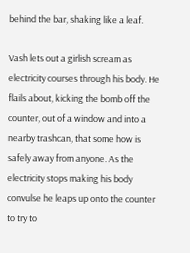behind the bar, shaking like a leaf.

Vash lets out a girlish scream as electricity courses through his body. He flails about, kicking the bomb off the counter, out of a window and into a nearby trashcan, that some how is safely away from anyone. As the electricity stops making his body convulse he leaps up onto the counter to try to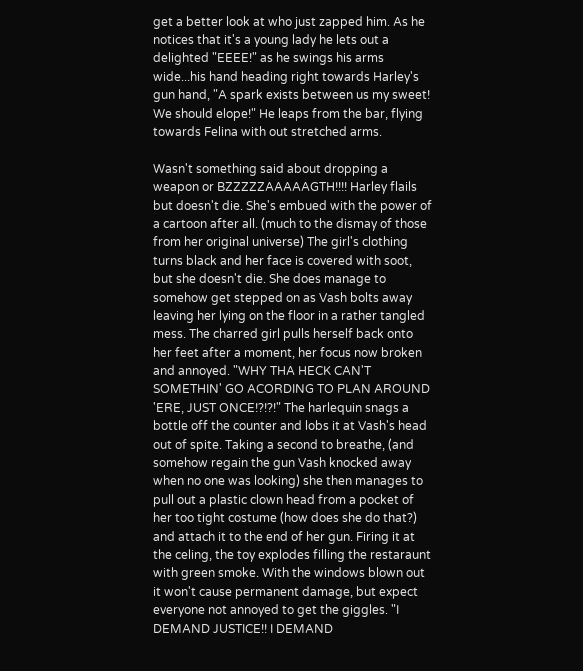get a better look at who just zapped him. As he notices that it's a young lady he lets out a delighted "EEEE!" as he swings his arms wide...his hand heading right towards Harley's gun hand, "A spark exists between us my sweet! We should elope!" He leaps from the bar, flying towards Felina with out stretched arms.

Wasn't something said about dropping a weapon or BZZZZZAAAAAGTH!!!! Harley flails but doesn't die. She's embued with the power of a cartoon after all. (much to the dismay of those from her original universe) The girl's clothing turns black and her face is covered with soot, but she doesn't die. She does manage to somehow get stepped on as Vash bolts away leaving her lying on the floor in a rather tangled mess. The charred girl pulls herself back onto her feet after a moment, her focus now broken and annoyed. "WHY THA HECK CAN'T SOMETHIN' GO ACORDING TO PLAN AROUND 'ERE, JUST ONCE!?!?!" The harlequin snags a bottle off the counter and lobs it at Vash's head out of spite. Taking a second to breathe, (and somehow regain the gun Vash knocked away when no one was looking) she then manages to pull out a plastic clown head from a pocket of her too tight costume (how does she do that?) and attach it to the end of her gun. Firing it at the celing, the toy explodes filling the restaraunt with green smoke. With the windows blown out it won't cause permanent damage, but expect everyone not annoyed to get the giggles. "I DEMAND JUSTICE!! I DEMAND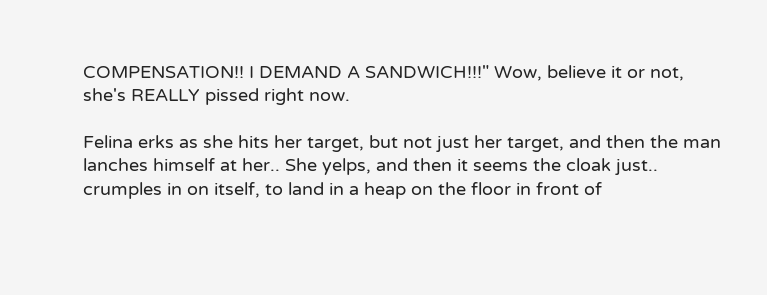COMPENSATION!! I DEMAND A SANDWICH!!!" Wow, believe it or not, she's REALLY pissed right now.

Felina erks as she hits her target, but not just her target, and then the man lanches himself at her.. She yelps, and then it seems the cloak just.. crumples in on itself, to land in a heap on the floor in front of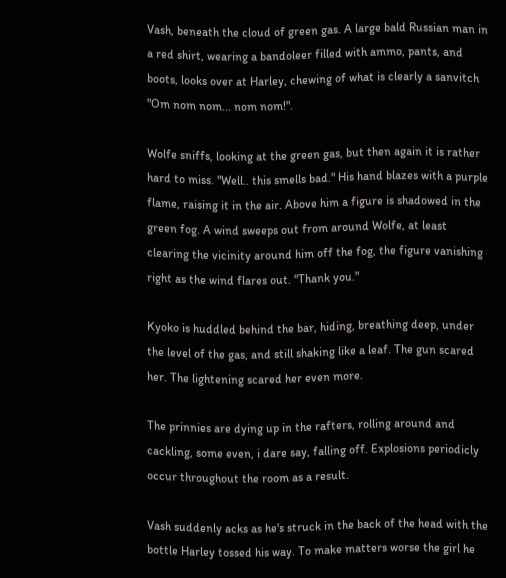Vash, beneath the cloud of green gas. A large bald Russian man in a red shirt, wearing a bandoleer filled with ammo, pants, and boots, looks over at Harley, chewing of what is clearly a sanvitch "Om nom nom... nom nom!".

Wolfe sniffs, looking at the green gas, but then again it is rather hard to miss. "Well.. this smells bad." His hand blazes with a purple flame, raising it in the air. Above him a figure is shadowed in the green fog. A wind sweeps out from around Wolfe, at least clearing the vicinity around him off the fog, the figure vanishing right as the wind flares out. "Thank you."

Kyoko is huddled behind the bar, hiding, breathing deep, under the level of the gas, and still shaking like a leaf. The gun scared her. The lightening scared her even more.

The prinnies are dying up in the rafters, rolling around and cackling, some even, i dare say, falling off. Explosions periodicly occur throughout the room as a result.

Vash suddenly acks as he's struck in the back of the head with the bottle Harley tossed his way. To make matters worse the girl he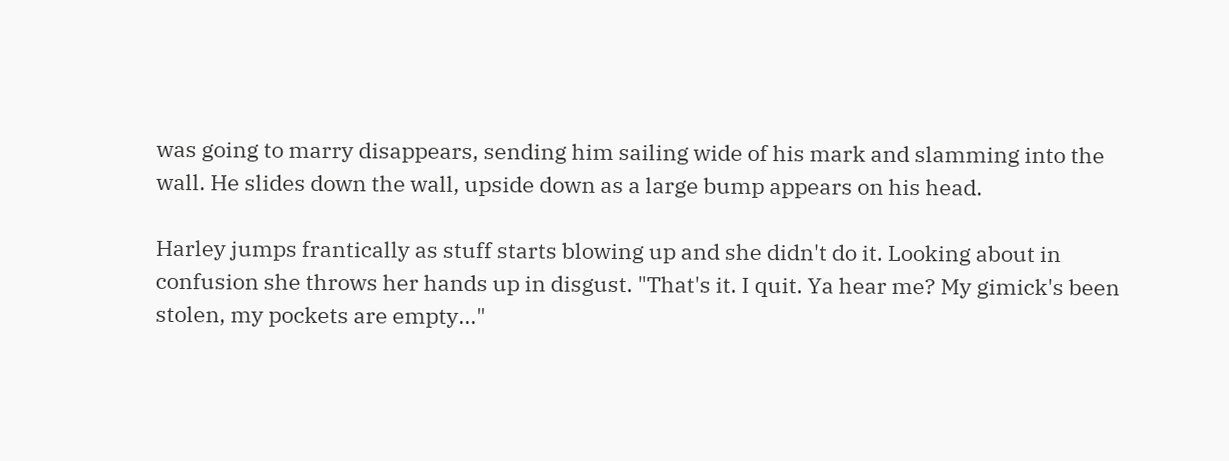was going to marry disappears, sending him sailing wide of his mark and slamming into the wall. He slides down the wall, upside down as a large bump appears on his head.

Harley jumps frantically as stuff starts blowing up and she didn't do it. Looking about in confusion she throws her hands up in disgust. "That's it. I quit. Ya hear me? My gimick's been stolen, my pockets are empty..."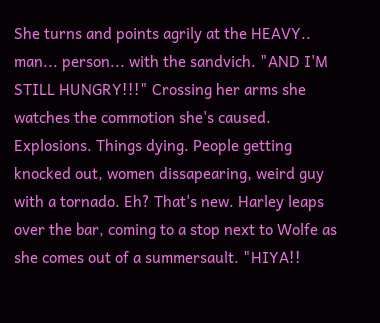She turns and points agrily at the HEAVY.. man... person... with the sandvich. "AND I'M STILL HUNGRY!!!" Crossing her arms she watches the commotion she's caused. Explosions. Things dying. People getting knocked out, women dissapearing, weird guy with a tornado. Eh? That's new. Harley leaps over the bar, coming to a stop next to Wolfe as she comes out of a summersault. "HIYA!!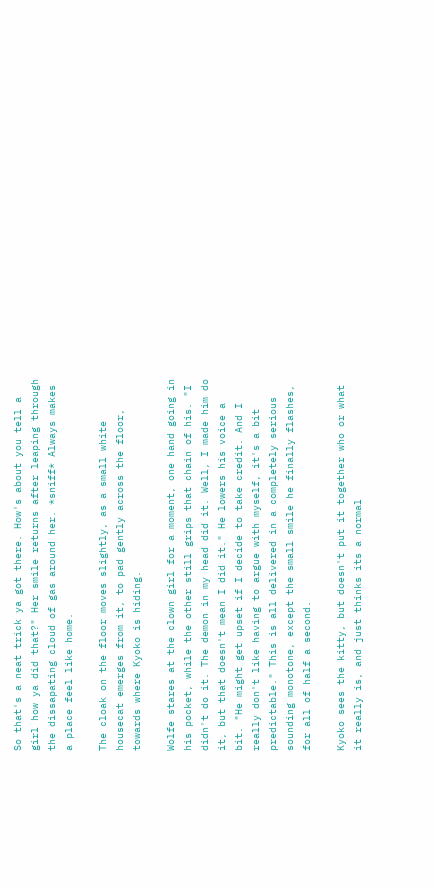So that's a neat trick ya got there. How's about you tell a girl how ya did that?" Her smile returns after leaping through the dissapating cloud of gas around her. *sniff* Always makes a place feel like home.

The cloak on the floor moves slightly, as a small white housecat emerges from it, to pad gently across the floor, towards where Kyoko is hiding.

Wolfe stares at the clown girl for a moment, one hand going in his pocket, while the other still grips that chain of his. "I didn't do it. The demon in my head did it. Well, I made him do it, but that doesn't mean I did it." He lowers his voice a bit. "He might get upset if I decide to take credit. And I really don't like having to argue with myself, it's a bit predictable." This is all delivered in a completely serious sounding monotone, except the small smile he finally flashes, for all of half a second.

Kyoko sees the kitty, but doesn't put it together who or what it really is, and just thinks its a normal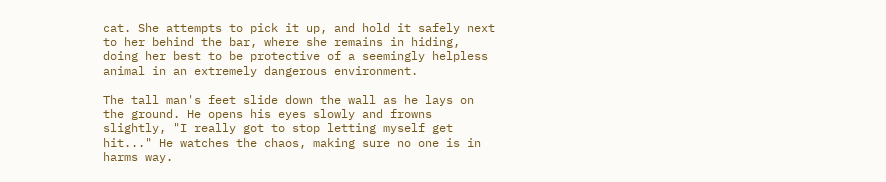cat. She attempts to pick it up, and hold it safely next to her behind the bar, where she remains in hiding, doing her best to be protective of a seemingly helpless animal in an extremely dangerous environment.

The tall man's feet slide down the wall as he lays on the ground. He opens his eyes slowly and frowns slightly, "I really got to stop letting myself get hit..." He watches the chaos, making sure no one is in harms way.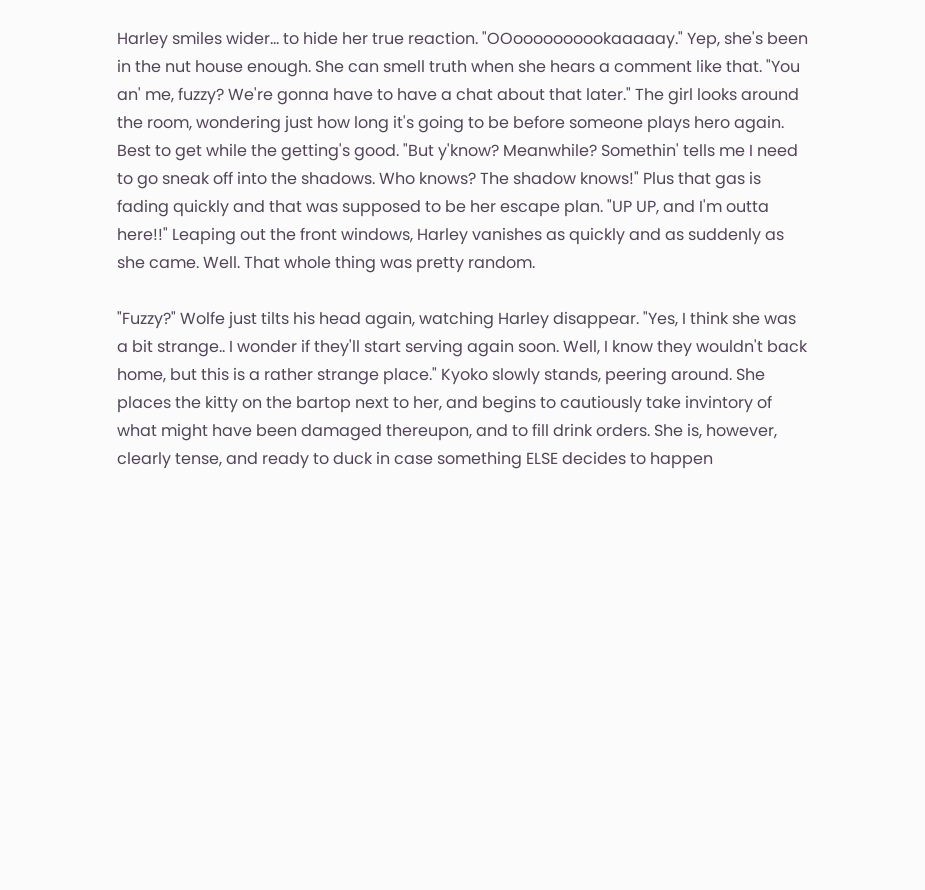Harley smiles wider... to hide her true reaction. "OOoooooooookaaaaay." Yep, she's been in the nut house enough. She can smell truth when she hears a comment like that. "You an' me, fuzzy? We're gonna have to have a chat about that later." The girl looks around the room, wondering just how long it's going to be before someone plays hero again. Best to get while the getting's good. "But y'know? Meanwhile? Somethin' tells me I need to go sneak off into the shadows. Who knows? The shadow knows!" Plus that gas is fading quickly and that was supposed to be her escape plan. "UP UP, and I'm outta here!!" Leaping out the front windows, Harley vanishes as quickly and as suddenly as she came. Well. That whole thing was pretty random.

"Fuzzy?" Wolfe just tilts his head again, watching Harley disappear. "Yes, I think she was a bit strange.. I wonder if they'll start serving again soon. Well, I know they wouldn't back home, but this is a rather strange place." Kyoko slowly stands, peering around. She places the kitty on the bartop next to her, and begins to cautiously take invintory of what might have been damaged thereupon, and to fill drink orders. She is, however, clearly tense, and ready to duck in case something ELSE decides to happen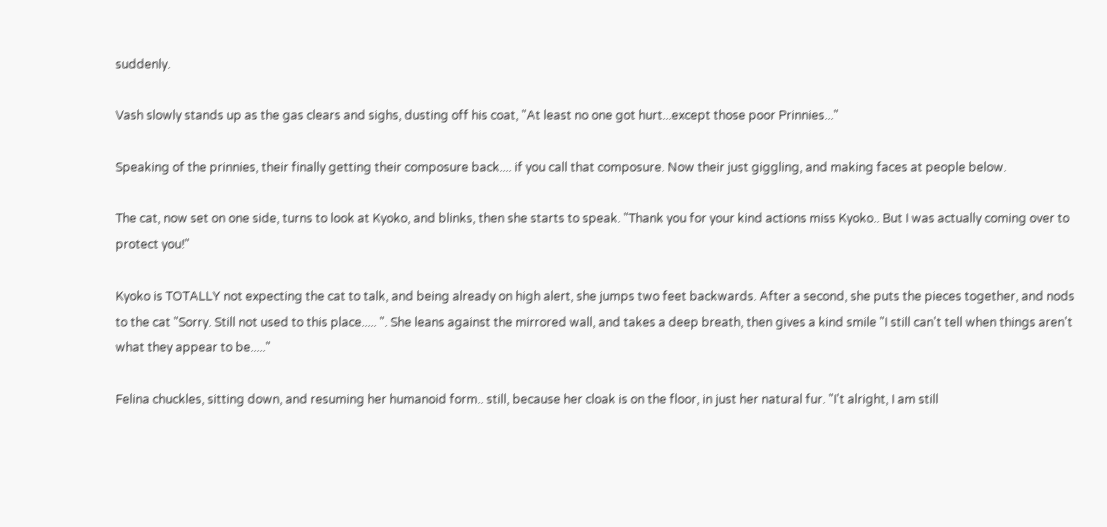suddenly.

Vash slowly stands up as the gas clears and sighs, dusting off his coat, "At least no one got hurt...except those poor Prinnies..."

Speaking of the prinnies, their finally getting their composure back.... if you call that composure. Now their just giggling, and making faces at people below.

The cat, now set on one side, turns to look at Kyoko, and blinks, then she starts to speak. "Thank you for your kind actions miss Kyoko.. But I was actually coming over to protect you!"

Kyoko is TOTALLY not expecting the cat to talk, and being already on high alert, she jumps two feet backwards. After a second, she puts the pieces together, and nods to the cat "Sorry. Still not used to this place..... ". She leans against the mirrored wall, and takes a deep breath, then gives a kind smile "I still can't tell when things aren't what they appear to be....."

Felina chuckles, sitting down, and resuming her humanoid form.. still, because her cloak is on the floor, in just her natural fur. "I't alright, I am still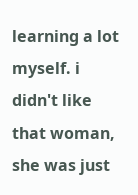learning a lot myself. i didn't like that woman, she was just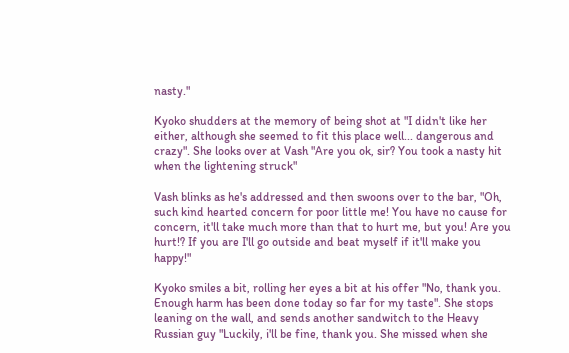nasty."

Kyoko shudders at the memory of being shot at "I didn't like her either, although she seemed to fit this place well... dangerous and crazy". She looks over at Vash "Are you ok, sir? You took a nasty hit when the lightening struck"

Vash blinks as he's addressed and then swoons over to the bar, "Oh, such kind hearted concern for poor little me! You have no cause for concern, it'll take much more than that to hurt me, but you! Are you hurt!? If you are I'll go outside and beat myself if it'll make you happy!"

Kyoko smiles a bit, rolling her eyes a bit at his offer "No, thank you. Enough harm has been done today so far for my taste". She stops leaning on the wall, and sends another sandwitch to the Heavy Russian guy "Luckily, i'll be fine, thank you. She missed when she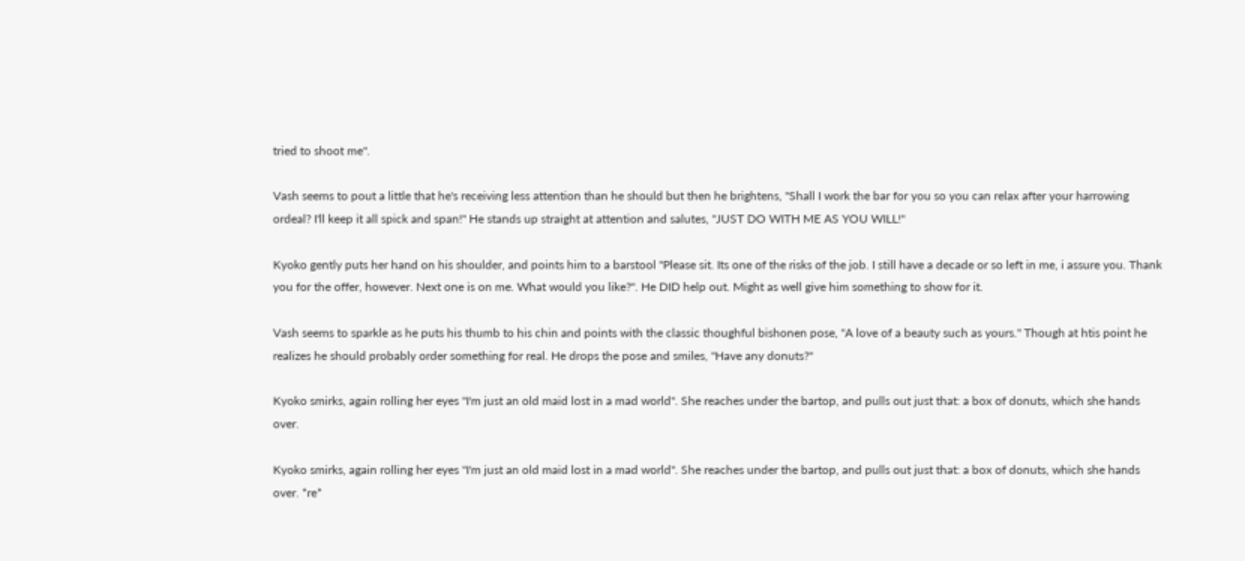tried to shoot me".

Vash seems to pout a little that he's receiving less attention than he should but then he brightens, "Shall I work the bar for you so you can relax after your harrowing ordeal? I'll keep it all spick and span!" He stands up straight at attention and salutes, "JUST DO WITH ME AS YOU WILL!"

Kyoko gently puts her hand on his shoulder, and points him to a barstool "Please sit. Its one of the risks of the job. I still have a decade or so left in me, i assure you. Thank you for the offer, however. Next one is on me. What would you like?". He DID help out. Might as well give him something to show for it.

Vash seems to sparkle as he puts his thumb to his chin and points with the classic thoughful bishonen pose, "A love of a beauty such as yours." Though at htis point he realizes he should probably order something for real. He drops the pose and smiles, "Have any donuts?"

Kyoko smirks, again rolling her eyes "I'm just an old maid lost in a mad world". She reaches under the bartop, and pulls out just that: a box of donuts, which she hands over.

Kyoko smirks, again rolling her eyes "I'm just an old maid lost in a mad world". She reaches under the bartop, and pulls out just that: a box of donuts, which she hands over. *re*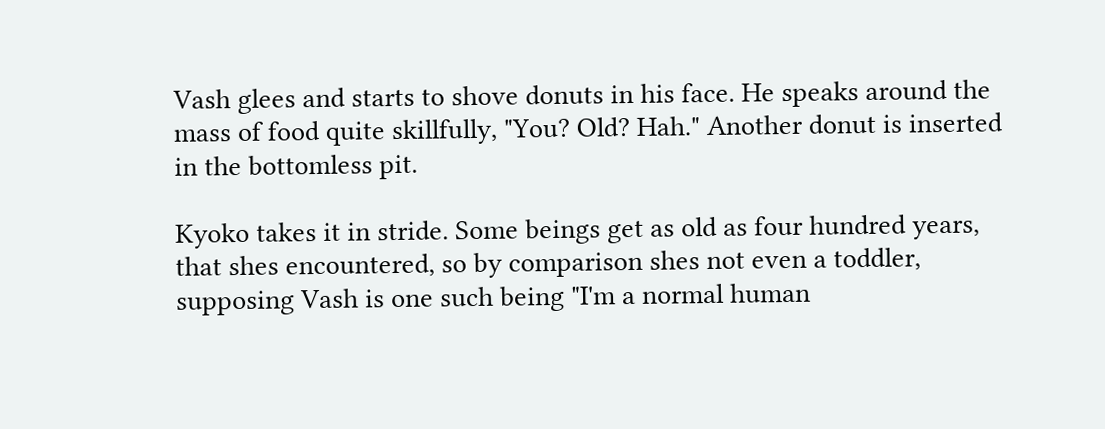Vash glees and starts to shove donuts in his face. He speaks around the mass of food quite skillfully, "You? Old? Hah." Another donut is inserted in the bottomless pit.

Kyoko takes it in stride. Some beings get as old as four hundred years, that shes encountered, so by comparison shes not even a toddler, supposing Vash is one such being "I'm a normal human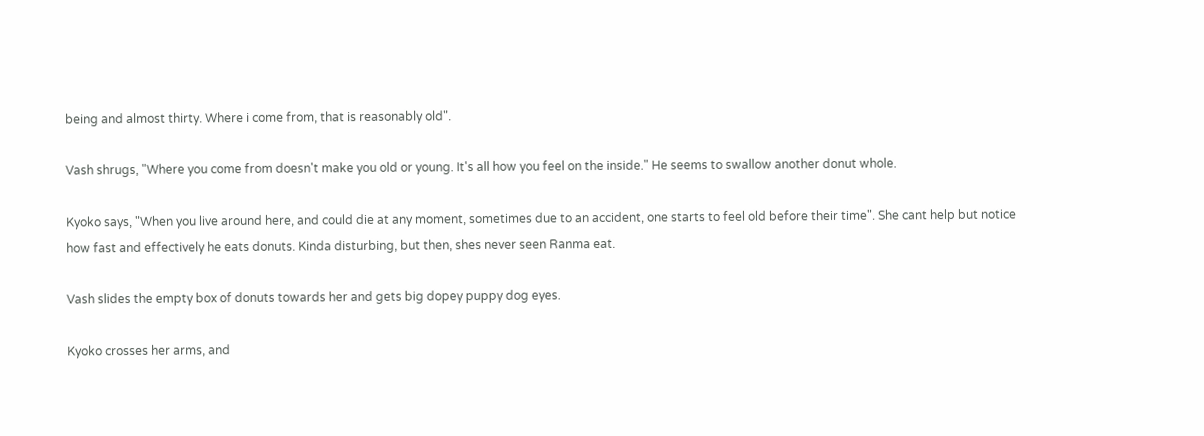being and almost thirty. Where i come from, that is reasonably old".

Vash shrugs, "Where you come from doesn't make you old or young. It's all how you feel on the inside." He seems to swallow another donut whole.

Kyoko says, "When you live around here, and could die at any moment, sometimes due to an accident, one starts to feel old before their time". She cant help but notice how fast and effectively he eats donuts. Kinda disturbing, but then, shes never seen Ranma eat.

Vash slides the empty box of donuts towards her and gets big dopey puppy dog eyes.

Kyoko crosses her arms, and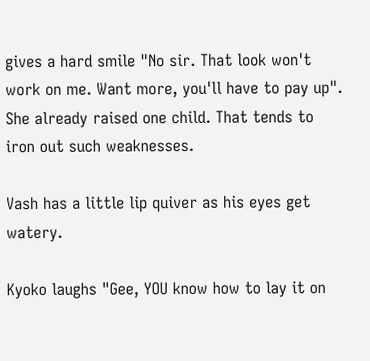gives a hard smile "No sir. That look won't work on me. Want more, you'll have to pay up". She already raised one child. That tends to iron out such weaknesses.

Vash has a little lip quiver as his eyes get watery.

Kyoko laughs "Gee, YOU know how to lay it on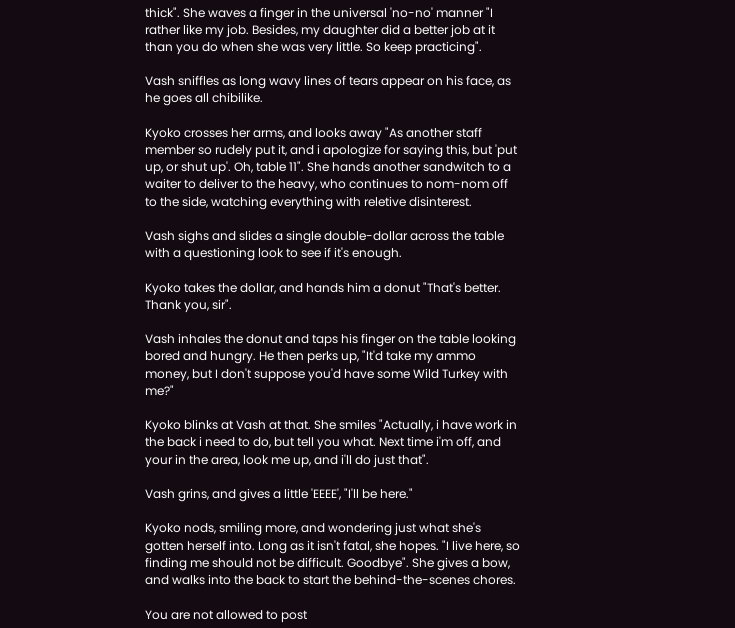thick". She waves a finger in the universal 'no-no' manner "I rather like my job. Besides, my daughter did a better job at it than you do when she was very little. So keep practicing".

Vash sniffles as long wavy lines of tears appear on his face, as he goes all chibilike.

Kyoko crosses her arms, and looks away "As another staff member so rudely put it, and i apologize for saying this, but 'put up, or shut up'. Oh, table 11". She hands another sandwitch to a waiter to deliver to the heavy, who continues to nom-nom off to the side, watching everything with reletive disinterest.

Vash sighs and slides a single double-dollar across the table with a questioning look to see if it's enough.

Kyoko takes the dollar, and hands him a donut "That's better. Thank you, sir".

Vash inhales the donut and taps his finger on the table looking bored and hungry. He then perks up, "It'd take my ammo money, but I don't suppose you'd have some Wild Turkey with me?"

Kyoko blinks at Vash at that. She smiles "Actually, i have work in the back i need to do, but tell you what. Next time i'm off, and your in the area, look me up, and i'll do just that".

Vash grins, and gives a little 'EEEE', "I'll be here."

Kyoko nods, smiling more, and wondering just what she's gotten herself into. Long as it isn't fatal, she hopes. "I live here, so finding me should not be difficult. Goodbye". She gives a bow, and walks into the back to start the behind-the-scenes chores.

You are not allowed to post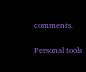comments.

Personal tools